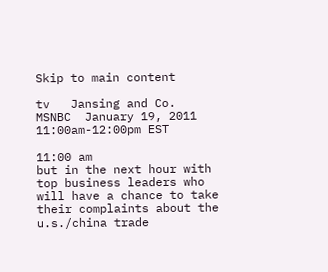Skip to main content

tv   Jansing and Co.  MSNBC  January 19, 2011 11:00am-12:00pm EST

11:00 am
but in the next hour with top business leaders who will have a chance to take their complaints about the u.s./china trade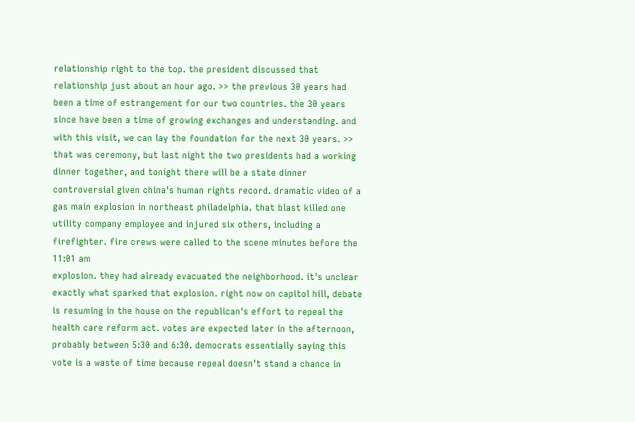relationship right to the top. the president discussed that relationship just about an hour ago. >> the previous 30 years had been a time of estrangement for our two countries. the 30 years since have been a time of growing exchanges and understanding. and with this visit, we can lay the foundation for the next 30 years. >> that was ceremony, but last night the two presidents had a working dinner together, and tonight there will be a state dinner controversial given china's human rights record. dramatic video of a gas main explosion in northeast philadelphia. that blast killed one utility company employee and injured six others, including a firefighter. fire crews were called to the scene minutes before the
11:01 am
explosion. they had already evacuated the neighborhood. it's unclear exactly what sparked that explosion. right now on capitol hill, debate is resuming in the house on the republican's effort to repeal the health care reform act. votes are expected later in the afternoon, probably between 5:30 and 6:30. democrats essentially saying this vote is a waste of time because repeal doesn't stand a chance in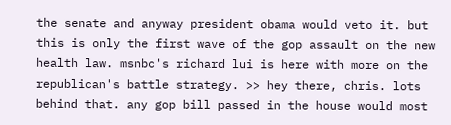the senate and anyway president obama would veto it. but this is only the first wave of the gop assault on the new health law. msnbc's richard lui is here with more on the republican's battle strategy. >> hey there, chris. lots behind that. any gop bill passed in the house would most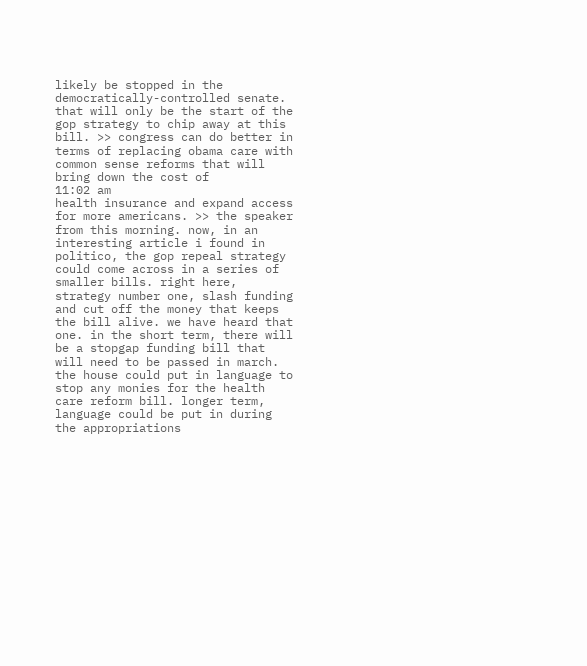likely be stopped in the democratically-controlled senate. that will only be the start of the gop strategy to chip away at this bill. >> congress can do better in terms of replacing obama care with common sense reforms that will bring down the cost of
11:02 am
health insurance and expand access for more americans. >> the speaker from this morning. now, in an interesting article i found in politico, the gop repeal strategy could come across in a series of smaller bills. right here, strategy number one, slash funding and cut off the money that keeps the bill alive. we have heard that one. in the short term, there will be a stopgap funding bill that will need to be passed in march. the house could put in language to stop any monies for the health care reform bill. longer term, language could be put in during the appropriations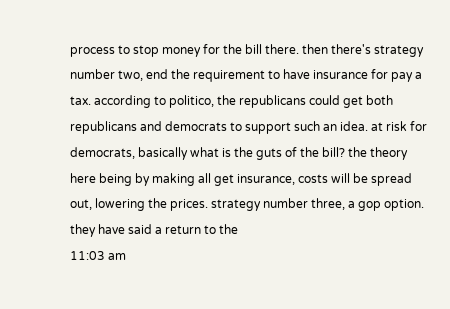process to stop money for the bill there. then there's strategy number two, end the requirement to have insurance for pay a tax. according to politico, the republicans could get both republicans and democrats to support such an idea. at risk for democrats, basically what is the guts of the bill? the theory here being by making all get insurance, costs will be spread out, lowering the prices. strategy number three, a gop option. they have said a return to the
11:03 am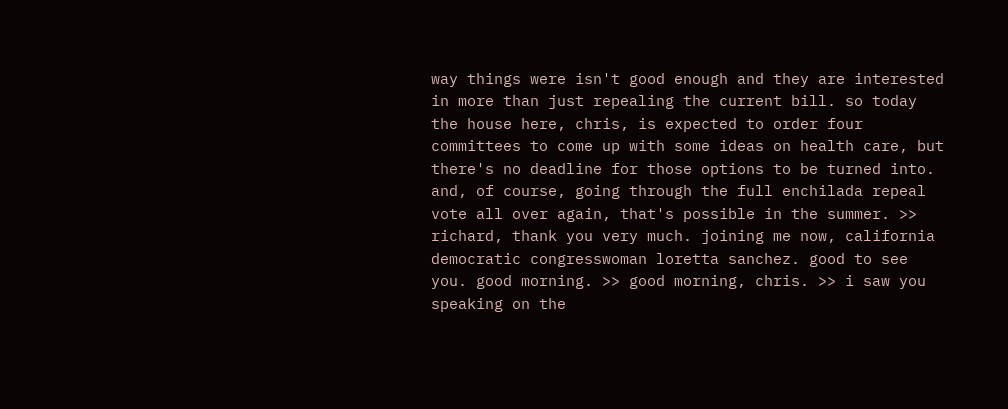way things were isn't good enough and they are interested in more than just repealing the current bill. so today the house here, chris, is expected to order four committees to come up with some ideas on health care, but there's no deadline for those options to be turned into. and, of course, going through the full enchilada repeal vote all over again, that's possible in the summer. >> richard, thank you very much. joining me now, california democratic congresswoman loretta sanchez. good to see you. good morning. >> good morning, chris. >> i saw you speaking on the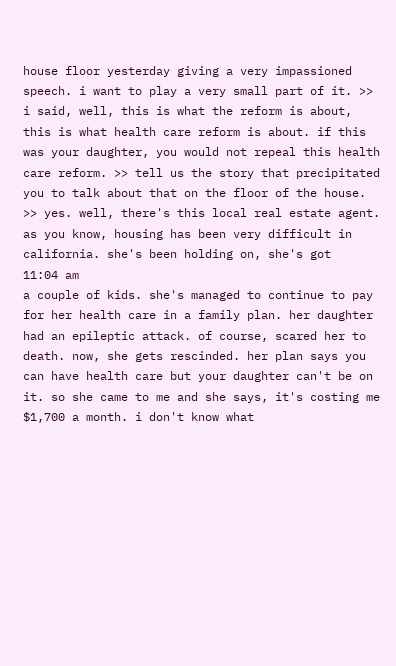house floor yesterday giving a very impassioned speech. i want to play a very small part of it. >> i said, well, this is what the reform is about, this is what health care reform is about. if this was your daughter, you would not repeal this health care reform. >> tell us the story that precipitated you to talk about that on the floor of the house. >> yes. well, there's this local real estate agent. as you know, housing has been very difficult in california. she's been holding on, she's got
11:04 am
a couple of kids. she's managed to continue to pay for her health care in a family plan. her daughter had an epileptic attack. of course, scared her to death. now, she gets rescinded. her plan says you can have health care but your daughter can't be on it. so she came to me and she says, it's costing me $1,700 a month. i don't know what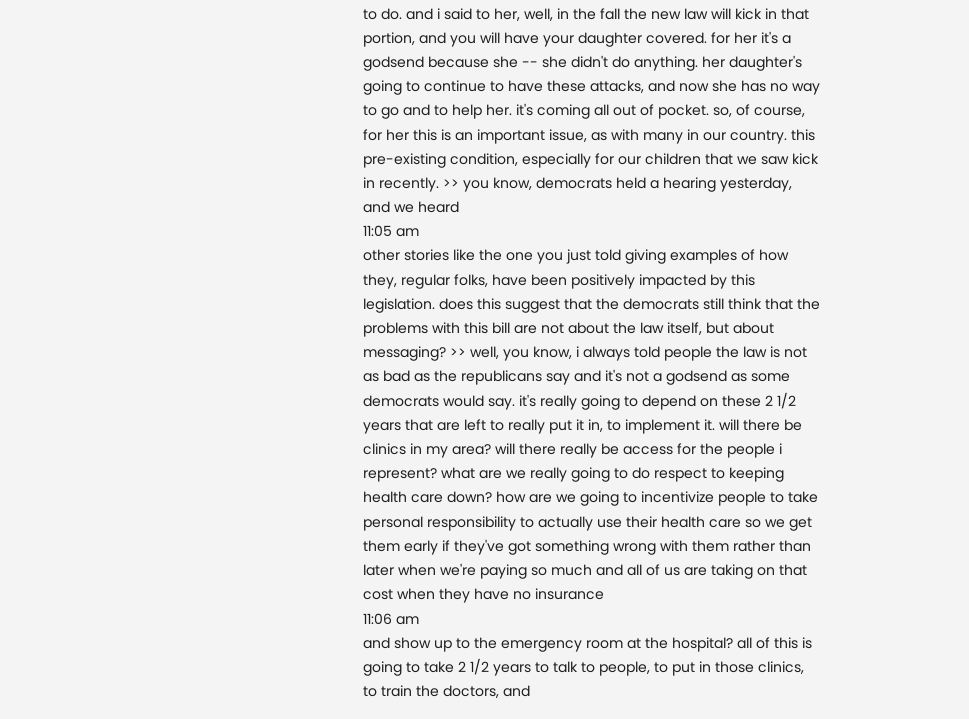to do. and i said to her, well, in the fall the new law will kick in that portion, and you will have your daughter covered. for her it's a godsend because she -- she didn't do anything. her daughter's going to continue to have these attacks, and now she has no way to go and to help her. it's coming all out of pocket. so, of course, for her this is an important issue, as with many in our country. this pre-existing condition, especially for our children that we saw kick in recently. >> you know, democrats held a hearing yesterday, and we heard
11:05 am
other stories like the one you just told giving examples of how they, regular folks, have been positively impacted by this legislation. does this suggest that the democrats still think that the problems with this bill are not about the law itself, but about messaging? >> well, you know, i always told people the law is not as bad as the republicans say and it's not a godsend as some democrats would say. it's really going to depend on these 2 1/2 years that are left to really put it in, to implement it. will there be clinics in my area? will there really be access for the people i represent? what are we really going to do respect to keeping health care down? how are we going to incentivize people to take personal responsibility to actually use their health care so we get them early if they've got something wrong with them rather than later when we're paying so much and all of us are taking on that cost when they have no insurance
11:06 am
and show up to the emergency room at the hospital? all of this is going to take 2 1/2 years to talk to people, to put in those clinics, to train the doctors, and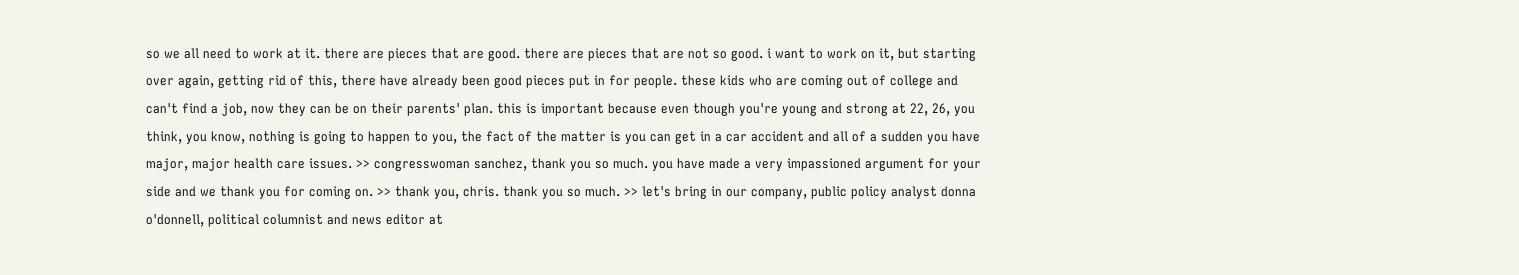so we all need to work at it. there are pieces that are good. there are pieces that are not so good. i want to work on it, but starting over again, getting rid of this, there have already been good pieces put in for people. these kids who are coming out of college and can't find a job, now they can be on their parents' plan. this is important because even though you're young and strong at 22, 26, you think, you know, nothing is going to happen to you, the fact of the matter is you can get in a car accident and all of a sudden you have major, major health care issues. >> congresswoman sanchez, thank you so much. you have made a very impassioned argument for your side and we thank you for coming on. >> thank you, chris. thank you so much. >> let's bring in our company, public policy analyst donna o'donnell, political columnist and news editor at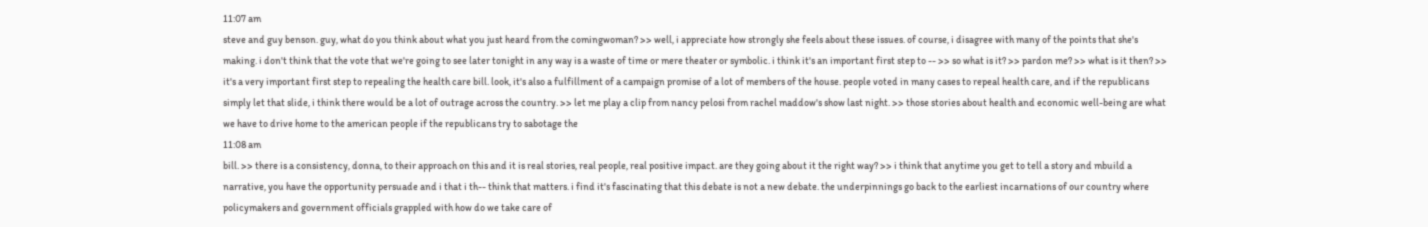11:07 am
steve and guy benson. guy, what do you think about what you just heard from the comingwoman? >> well, i appreciate how strongly she feels about these issues. of course, i disagree with many of the points that she's making. i don't think that the vote that we're going to see later tonight in any way is a waste of time or mere theater or symbolic. i think it's an important first step to -- >> so what is it? >> pardon me? >> what is it then? >> it's a very important first step to repealing the health care bill. look, it's also a fulfillment of a campaign promise of a lot of members of the house. people voted in many cases to repeal health care, and if the republicans simply let that slide, i think there would be a lot of outrage across the country. >> let me play a clip from nancy pelosi from rachel maddow's show last night. >> those stories about health and economic well-being are what we have to drive home to the american people if the republicans try to sabotage the
11:08 am
bill. >> there is a consistency, donna, to their approach on this and it is real stories, real people, real positive impact. are they going about it the right way? >> i think that anytime you get to tell a story and mbuild a narrative, you have the opportunity persuade and i that i th-- think that matters. i find it's fascinating that this debate is not a new debate. the underpinnings go back to the earliest incarnations of our country where policymakers and government officials grappled with how do we take care of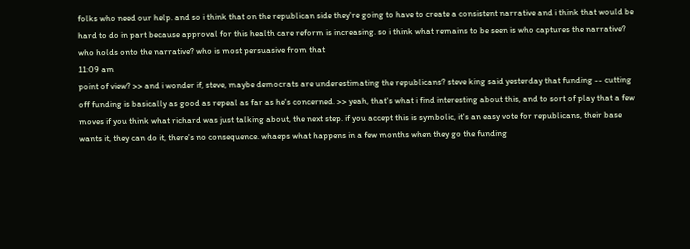folks who need our help. and so i think that on the republican side they're going to have to create a consistent narrative and i think that would be hard to do in part because approval for this health care reform is increasing. so i think what remains to be seen is who captures the narrative? who holds onto the narrative? who is most persuasive from that
11:09 am
point of view? >> and i wonder if, steve, maybe democrats are underestimating the republicans? steve king said yesterday that funding -- cutting off funding is basically as good as repeal as far as he's concerned. >> yeah, that's what i find interesting about this, and to sort of play that a few moves if you think what richard was just talking about, the next step. if you accept this is symbolic, it's an easy vote for republicans, their base wants it, they can do it, there's no consequence. whaeps what happens in a few months when they go the funding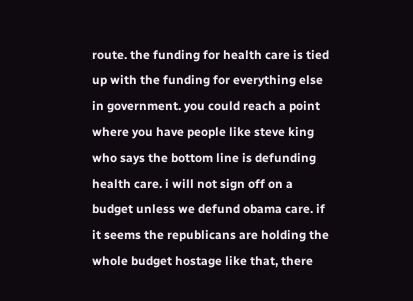route. the funding for health care is tied up with the funding for everything else in government. you could reach a point where you have people like steve king who says the bottom line is defunding health care. i will not sign off on a budget unless we defund obama care. if it seems the republicans are holding the whole budget hostage like that, there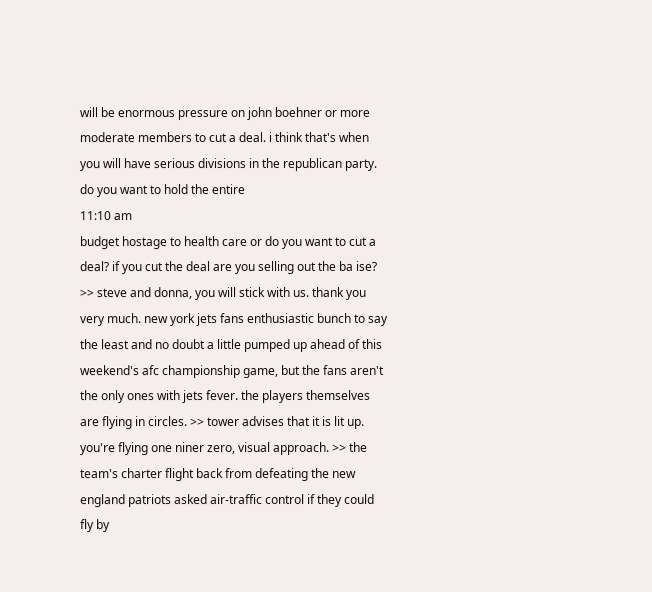will be enormous pressure on john boehner or more moderate members to cut a deal. i think that's when you will have serious divisions in the republican party. do you want to hold the entire
11:10 am
budget hostage to health care or do you want to cut a deal? if you cut the deal are you selling out the ba ise? >> steve and donna, you will stick with us. thank you very much. new york jets fans enthusiastic bunch to say the least and no doubt a little pumped up ahead of this weekend's afc championship game, but the fans aren't the only ones with jets fever. the players themselves are flying in circles. >> tower advises that it is lit up. you're flying one niner zero, visual approach. >> the team's charter flight back from defeating the new england patriots asked air-traffic control if they could fly by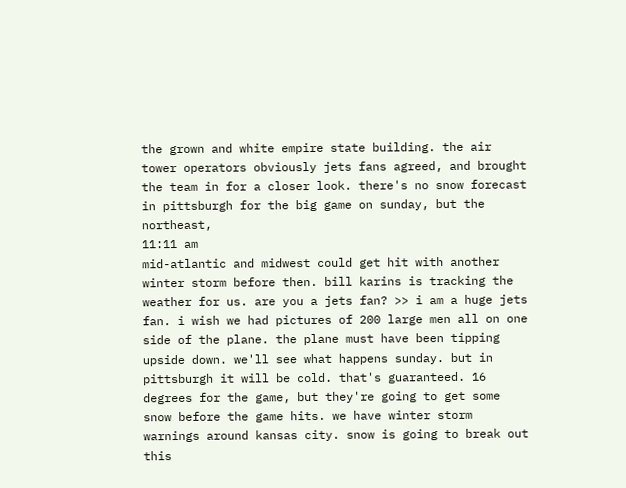the grown and white empire state building. the air tower operators obviously jets fans agreed, and brought the team in for a closer look. there's no snow forecast in pittsburgh for the big game on sunday, but the northeast,
11:11 am
mid-atlantic and midwest could get hit with another winter storm before then. bill karins is tracking the weather for us. are you a jets fan? >> i am a huge jets fan. i wish we had pictures of 200 large men all on one side of the plane. the plane must have been tipping upside down. we'll see what happens sunday. but in pittsburgh it will be cold. that's guaranteed. 16 degrees for the game, but they're going to get some snow before the game hits. we have winter storm warnings around kansas city. snow is going to break out this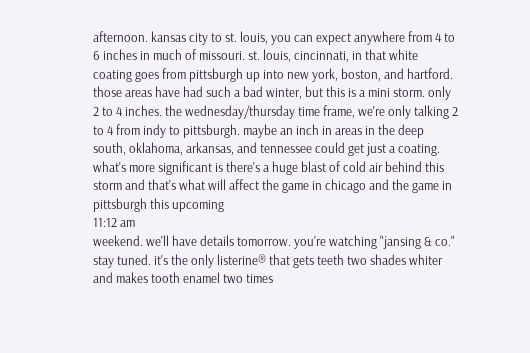afternoon. kansas city to st. louis, you can expect anywhere from 4 to 6 inches in much of missouri. st. louis, cincinnati, in that white coating goes from pittsburgh up into new york, boston, and hartford. those areas have had such a bad winter, but this is a mini storm. only 2 to 4 inches. the wednesday/thursday time frame, we're only talking 2 to 4 from indy to pittsburgh. maybe an inch in areas in the deep south, oklahoma, arkansas, and tennessee could get just a coating. what's more significant is there's a huge blast of cold air behind this storm and that's what will affect the game in chicago and the game in pittsburgh this upcoming
11:12 am
weekend. we'll have details tomorrow. you're watching "jansing & co." stay tuned. it's the only listerine® that gets teeth two shades whiter and makes tooth enamel two times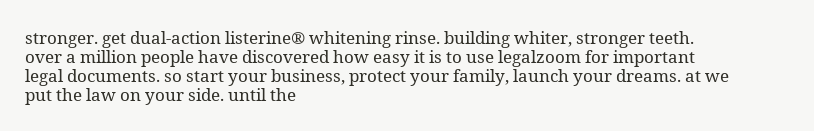stronger. get dual-action listerine® whitening rinse. building whiter, stronger teeth. over a million people have discovered how easy it is to use legalzoom for important legal documents. so start your business, protect your family, launch your dreams. at we put the law on your side. until the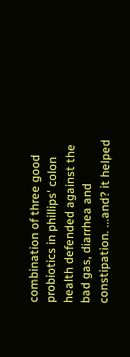combination of three good probiotics in phillips' colon health defended against the bad gas, diarrhea and constipation. ...and? it helped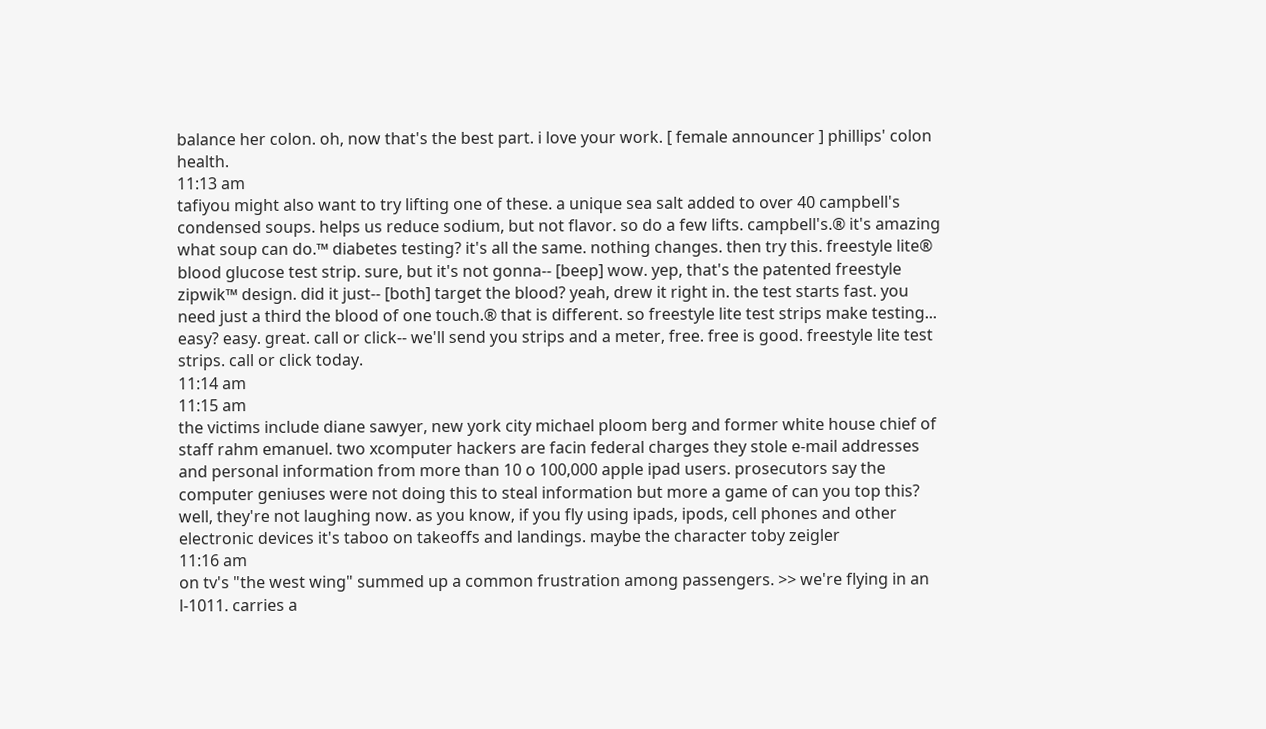balance her colon. oh, now that's the best part. i love your work. [ female announcer ] phillips' colon health.
11:13 am
tafiyou might also want to try lifting one of these. a unique sea salt added to over 40 campbell's condensed soups. helps us reduce sodium, but not flavor. so do a few lifts. campbell's.® it's amazing what soup can do.™ diabetes testing? it's all the same. nothing changes. then try this. freestyle lite® blood glucose test strip. sure, but it's not gonna-- [beep] wow. yep, that's the patented freestyle zipwik™ design. did it just-- [both] target the blood? yeah, drew it right in. the test starts fast. you need just a third the blood of one touch.® that is different. so freestyle lite test strips make testing... easy? easy. great. call or click-- we'll send you strips and a meter, free. free is good. freestyle lite test strips. call or click today.
11:14 am
11:15 am
the victims include diane sawyer, new york city michael ploom berg and former white house chief of staff rahm emanuel. two xcomputer hackers are facin federal charges they stole e-mail addresses and personal information from more than 10 o 100,000 apple ipad users. prosecutors say the computer geniuses were not doing this to steal information but more a game of can you top this? well, they're not laughing now. as you know, if you fly using ipads, ipods, cell phones and other electronic devices it's taboo on takeoffs and landings. maybe the character toby zeigler
11:16 am
on tv's "the west wing" summed up a common frustration among passengers. >> we're flying in an l-1011. carries a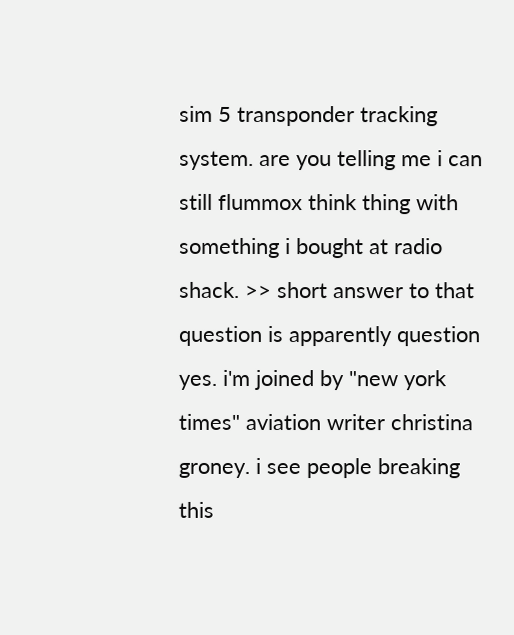sim 5 transponder tracking system. are you telling me i can still flummox think thing with something i bought at radio shack. >> short answer to that question is apparently question yes. i'm joined by "new york times" aviation writer christina groney. i see people breaking this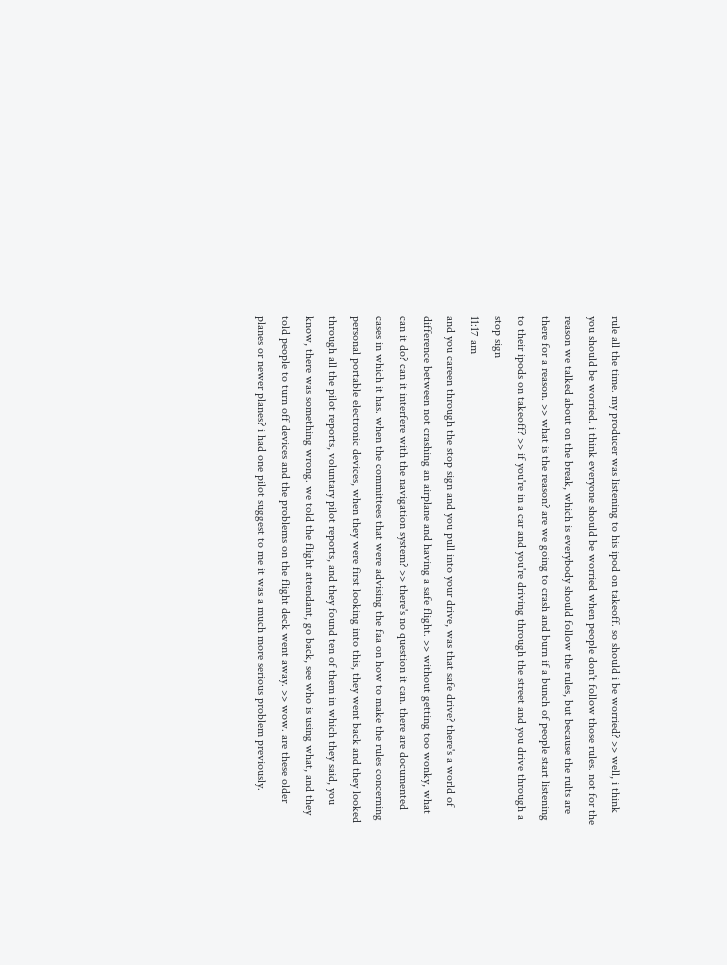rule all the time. my producer was listening to his ipod on takeoff. so should i be worried? >> well, i think you should be worried. i think everyone should be worried when people don't follow those rules. not for the reason we talked about on the break, which is everybody should follow the rules, but because the rults are there for a reason. >> what is the reason? are we going to crash and burn if a bunch of people start listening to their ipods on takeoff? >> if you're in a car and you're driving through the street and you drive through a stop sign
11:17 am
and you careen through the stop sign and you pull into your drive, was that safe drive? there's a world of difference between not crashing an airplane and having a safe flight. >> without getting too wonky, what can it do? can it interfere with the navigation system? >> there's no question it can. there are documented cases in which it has. when the committees that were advising the faa on how to make the rules concerning personal portable electronic devices, when they were first looking into this, they went back and they looked through all the pilot reports, voluntary pilot reports, and they found ten of them in which they said, you know, there was something wrong. we told the flight attendant, go back, see who is using what, and they told people to turn off devices and the problems on the flight deck went away. >> wow. are these older planes or newer planes? i had one pilot suggest to me it was a much more serious problem previously.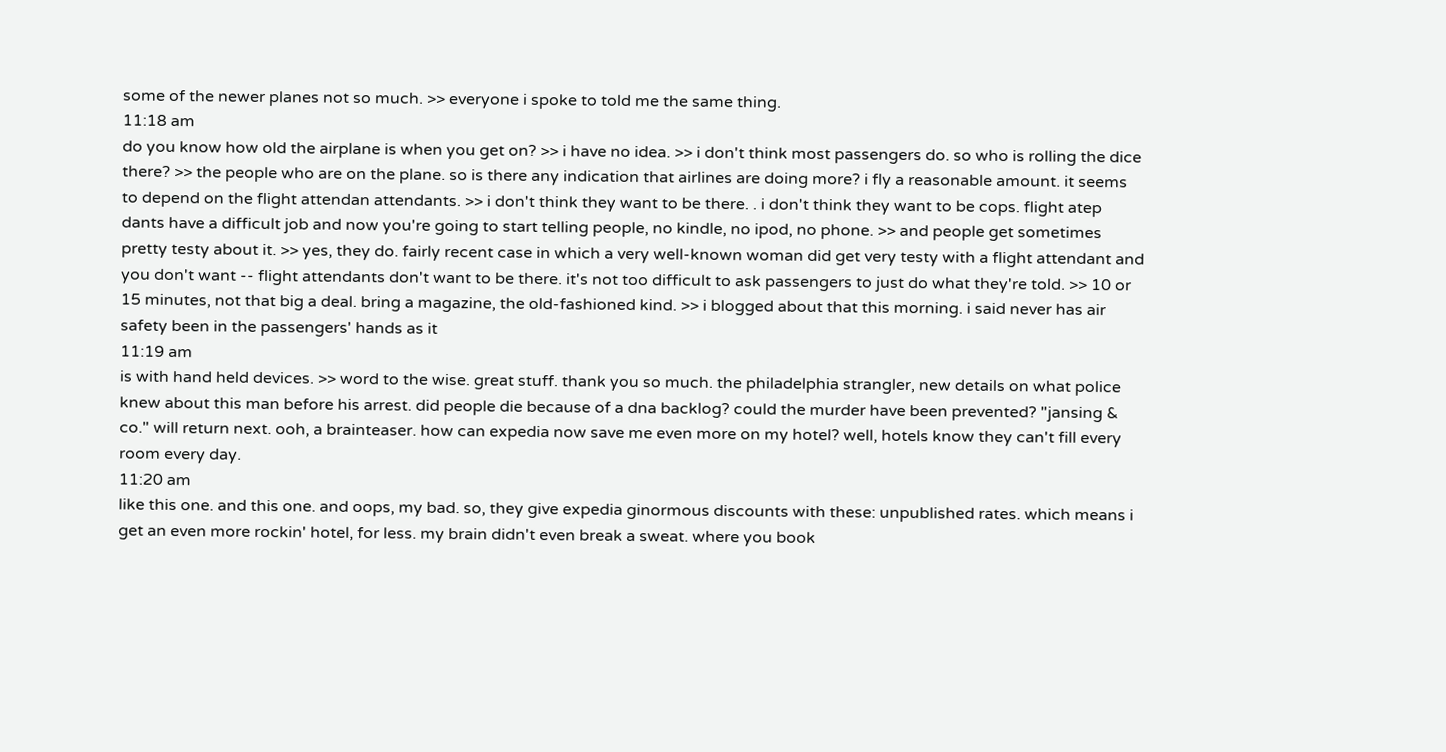some of the newer planes not so much. >> everyone i spoke to told me the same thing.
11:18 am
do you know how old the airplane is when you get on? >> i have no idea. >> i don't think most passengers do. so who is rolling the dice there? >> the people who are on the plane. so is there any indication that airlines are doing more? i fly a reasonable amount. it seems to depend on the flight attendan attendants. >> i don't think they want to be there. . i don't think they want to be cops. flight atep dants have a difficult job and now you're going to start telling people, no kindle, no ipod, no phone. >> and people get sometimes pretty testy about it. >> yes, they do. fairly recent case in which a very well-known woman did get very testy with a flight attendant and you don't want -- flight attendants don't want to be there. it's not too difficult to ask passengers to just do what they're told. >> 10 or 15 minutes, not that big a deal. bring a magazine, the old-fashioned kind. >> i blogged about that this morning. i said never has air safety been in the passengers' hands as it
11:19 am
is with hand held devices. >> word to the wise. great stuff. thank you so much. the philadelphia strangler, new details on what police knew about this man before his arrest. did people die because of a dna backlog? could the murder have been prevented? "jansing & co." will return next. ooh, a brainteaser. how can expedia now save me even more on my hotel? well, hotels know they can't fill every room every day.
11:20 am
like this one. and this one. and oops, my bad. so, they give expedia ginormous discounts with these: unpublished rates. which means i get an even more rockin' hotel, for less. my brain didn't even break a sweat. where you book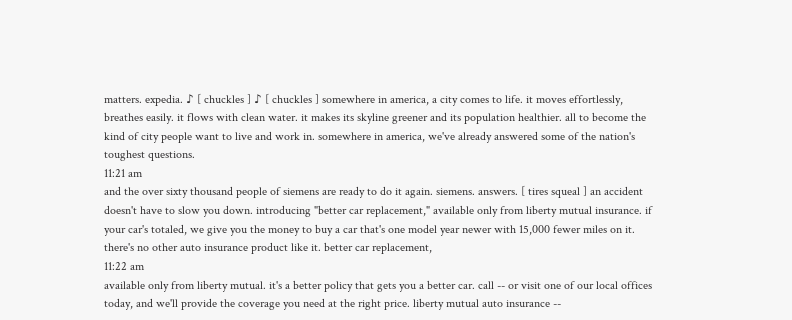matters. expedia. ♪ [ chuckles ] ♪ [ chuckles ] somewhere in america, a city comes to life. it moves effortlessly, breathes easily. it flows with clean water. it makes its skyline greener and its population healthier. all to become the kind of city people want to live and work in. somewhere in america, we've already answered some of the nation's toughest questions.
11:21 am
and the over sixty thousand people of siemens are ready to do it again. siemens. answers. [ tires squeal ] an accident doesn't have to slow you down. introducing "better car replacement," available only from liberty mutual insurance. if your car's totaled, we give you the money to buy a car that's one model year newer with 15,000 fewer miles on it. there's no other auto insurance product like it. better car replacement,
11:22 am
available only from liberty mutual. it's a better policy that gets you a better car. call -- or visit one of our local offices today, and we'll provide the coverage you need at the right price. liberty mutual auto insurance --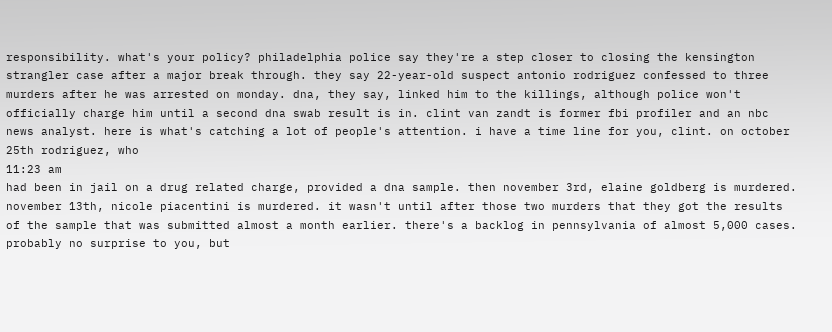responsibility. what's your policy? philadelphia police say they're a step closer to closing the kensington strangler case after a major break through. they say 22-year-old suspect antonio rodriguez confessed to three murders after he was arrested on monday. dna, they say, linked him to the killings, although police won't officially charge him until a second dna swab result is in. clint van zandt is former fbi profiler and an nbc news analyst. here is what's catching a lot of people's attention. i have a time line for you, clint. on october 25th rodriguez, who
11:23 am
had been in jail on a drug related charge, provided a dna sample. then november 3rd, elaine goldberg is murdered. november 13th, nicole piacentini is murdered. it wasn't until after those two murders that they got the results of the sample that was submitted almost a month earlier. there's a backlog in pennsylvania of almost 5,000 cases. probably no surprise to you, but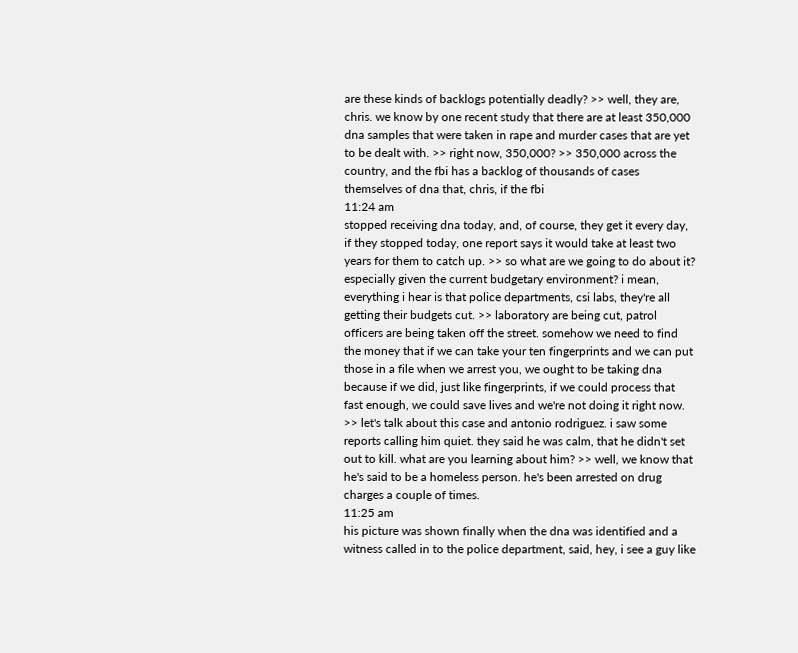are these kinds of backlogs potentially deadly? >> well, they are, chris. we know by one recent study that there are at least 350,000 dna samples that were taken in rape and murder cases that are yet to be dealt with. >> right now, 350,000? >> 350,000 across the country, and the fbi has a backlog of thousands of cases themselves of dna that, chris, if the fbi
11:24 am
stopped receiving dna today, and, of course, they get it every day, if they stopped today, one report says it would take at least two years for them to catch up. >> so what are we going to do about it? especially given the current budgetary environment? i mean, everything i hear is that police departments, csi labs, they're all getting their budgets cut. >> laboratory are being cut, patrol officers are being taken off the street. somehow we need to find the money that if we can take your ten fingerprints and we can put those in a file when we arrest you, we ought to be taking dna because if we did, just like fingerprints, if we could process that fast enough, we could save lives and we're not doing it right now. >> let's talk about this case and antonio rodriguez. i saw some reports calling him quiet. they said he was calm, that he didn't set out to kill. what are you learning about him? >> well, we know that he's said to be a homeless person. he's been arrested on drug charges a couple of times.
11:25 am
his picture was shown finally when the dna was identified and a witness called in to the police department, said, hey, i see a guy like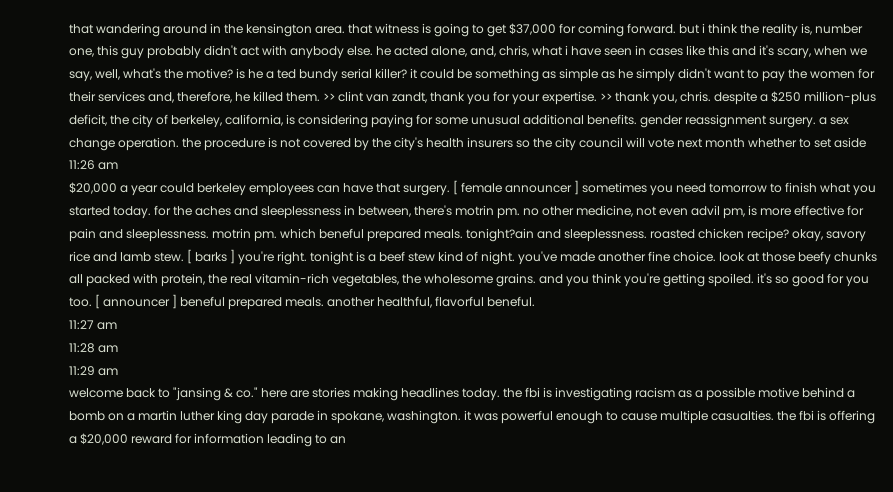that wandering around in the kensington area. that witness is going to get $37,000 for coming forward. but i think the reality is, number one, this guy probably didn't act with anybody else. he acted alone, and, chris, what i have seen in cases like this and it's scary, when we say, well, what's the motive? is he a ted bundy serial killer? it could be something as simple as he simply didn't want to pay the women for their services and, therefore, he killed them. >> clint van zandt, thank you for your expertise. >> thank you, chris. despite a $250 million-plus deficit, the city of berkeley, california, is considering paying for some unusual additional benefits. gender reassignment surgery. a sex change operation. the procedure is not covered by the city's health insurers so the city council will vote next month whether to set aside
11:26 am
$20,000 a year could berkeley employees can have that surgery. [ female announcer ] sometimes you need tomorrow to finish what you started today. for the aches and sleeplessness in between, there's motrin pm. no other medicine, not even advil pm, is more effective for pain and sleeplessness. motrin pm. which beneful prepared meals. tonight?ain and sleeplessness. roasted chicken recipe? okay, savory rice and lamb stew. [ barks ] you're right. tonight is a beef stew kind of night. you've made another fine choice. look at those beefy chunks all packed with protein, the real vitamin-rich vegetables, the wholesome grains. and you think you're getting spoiled. it's so good for you too. [ announcer ] beneful prepared meals. another healthful, flavorful beneful.
11:27 am
11:28 am
11:29 am
welcome back to "jansing & co." here are stories making headlines today. the fbi is investigating racism as a possible motive behind a bomb on a martin luther king day parade in spokane, washington. it was powerful enough to cause multiple casualties. the fbi is offering a $20,000 reward for information leading to an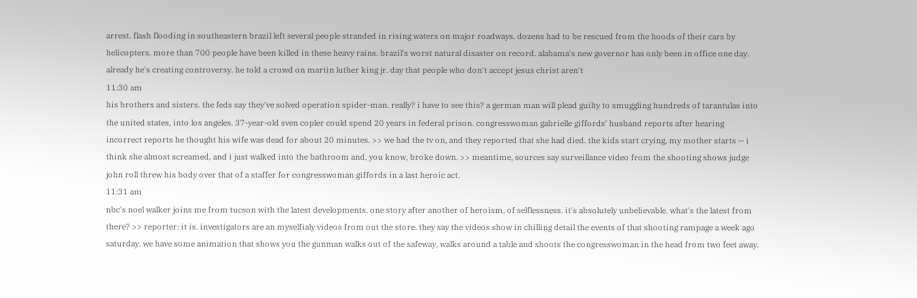arrest. flash flooding in southeastern brazil left several people stranded in rising waters on major roadways. dozens had to be rescued from the hoods of their cars by helicopters. more than 700 people have been killed in these heavy rains. brazil's worst natural disaster on record. alabama's new governor has only been in office one day. already he's creating controversy. he told a crowd on martin luther king jr. day that people who don't accept jesus christ aren't
11:30 am
his brothers and sisters. the feds say they've solved operation spider-man. really? i have to see this? a german man will plead guilty to smuggling hundreds of tarantulas into the united states, into los angeles. 37-year-old sven copler could spend 20 years in federal prison. congresswoman gabrielle giffords' husband reports after hearing incorrect reports he thought his wife was dead for about 20 minutes. >> we had the tv on, and they reported that she had died. the kids start crying, my mother starts -- i think she almost screamed, and i just walked into the bathroom and, you know, broke down. >> meantime, sources say surveillance video from the shooting shows judge john roll threw his body over that of a staffer for congresswoman giffords in a last heroic act.
11:31 am
nbc's noel walker joins me from tucson with the latest developments. one story after another of heroism, of selflessness. it's absolutely unbelievable. what's the latest from there? >> reporter: it is. investigators are an myselfialy videos from out the store. they say the videos show in chilling detail the events of that shooting rampage a week ago saturday. we have some animation that shows you the gunman walks out of the safeway, walks around a table and shoots the congresswoman in the head from two feet away.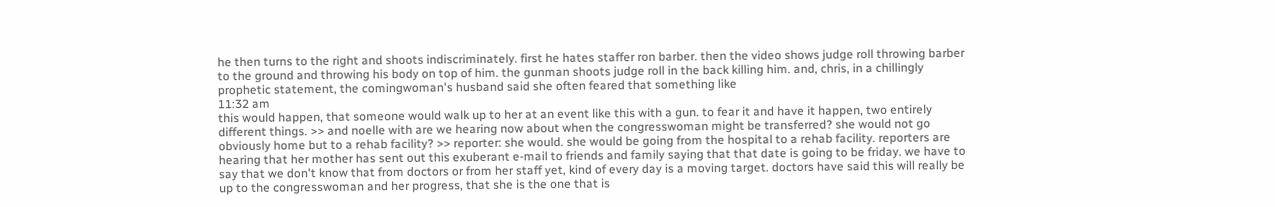he then turns to the right and shoots indiscriminately. first he hates staffer ron barber. then the video shows judge roll throwing barber to the ground and throwing his body on top of him. the gunman shoots judge roll in the back killing him. and, chris, in a chillingly prophetic statement, the comingwoman's husband said she often feared that something like
11:32 am
this would happen, that someone would walk up to her at an event like this with a gun. to fear it and have it happen, two entirely different things. >> and noelle with are we hearing now about when the congresswoman might be transferred? she would not go obviously home but to a rehab facility? >> reporter: she would. she would be going from the hospital to a rehab facility. reporters are hearing that her mother has sent out this exuberant e-mail to friends and family saying that that date is going to be friday. we have to say that we don't know that from doctors or from her staff yet, kind of every day is a moving target. doctors have said this will really be up to the congresswoman and her progress, that she is the one that is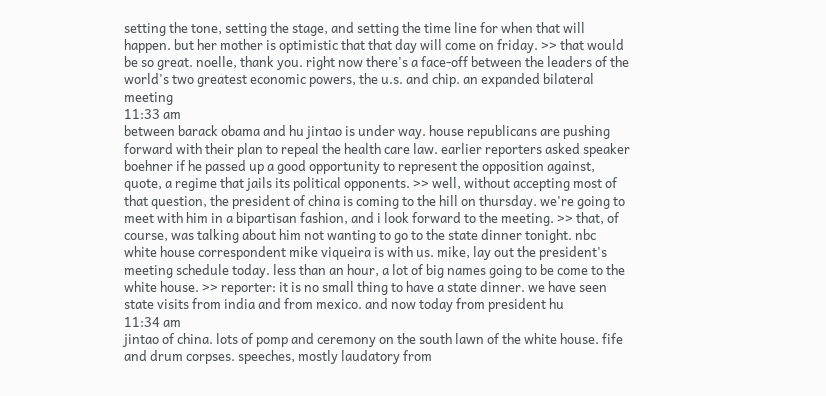setting the tone, setting the stage, and setting the time line for when that will happen. but her mother is optimistic that that day will come on friday. >> that would be so great. noelle, thank you. right now there's a face-off between the leaders of the world's two greatest economic powers, the u.s. and chip. an expanded bilateral meeting
11:33 am
between barack obama and hu jintao is under way. house republicans are pushing forward with their plan to repeal the health care law. earlier reporters asked speaker boehner if he passed up a good opportunity to represent the opposition against, quote, a regime that jails its political opponents. >> well, without accepting most of that question, the president of china is coming to the hill on thursday. we're going to meet with him in a bipartisan fashion, and i look forward to the meeting. >> that, of course, was talking about him not wanting to go to the state dinner tonight. nbc white house correspondent mike viqueira is with us. mike, lay out the president's meeting schedule today. less than an hour, a lot of big names going to be come to the white house. >> reporter: it is no small thing to have a state dinner. we have seen state visits from india and from mexico. and now today from president hu
11:34 am
jintao of china. lots of pomp and ceremony on the south lawn of the white house. fife and drum corpses. speeches, mostly laudatory from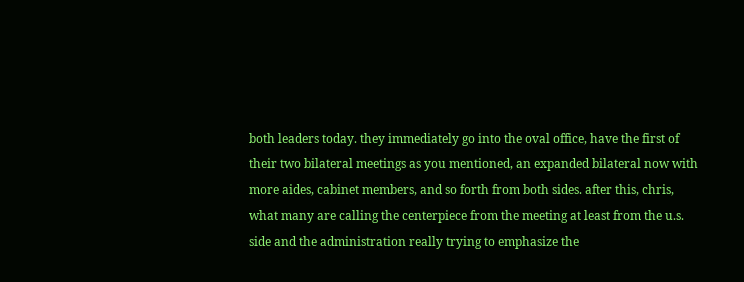both leaders today. they immediately go into the oval office, have the first of their two bilateral meetings as you mentioned, an expanded bilateral now with more aides, cabinet members, and so forth from both sides. after this, chris, what many are calling the centerpiece from the meeting at least from the u.s. side and the administration really trying to emphasize the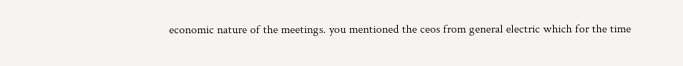economic nature of the meetings. you mentioned the ceos from general electric which for the time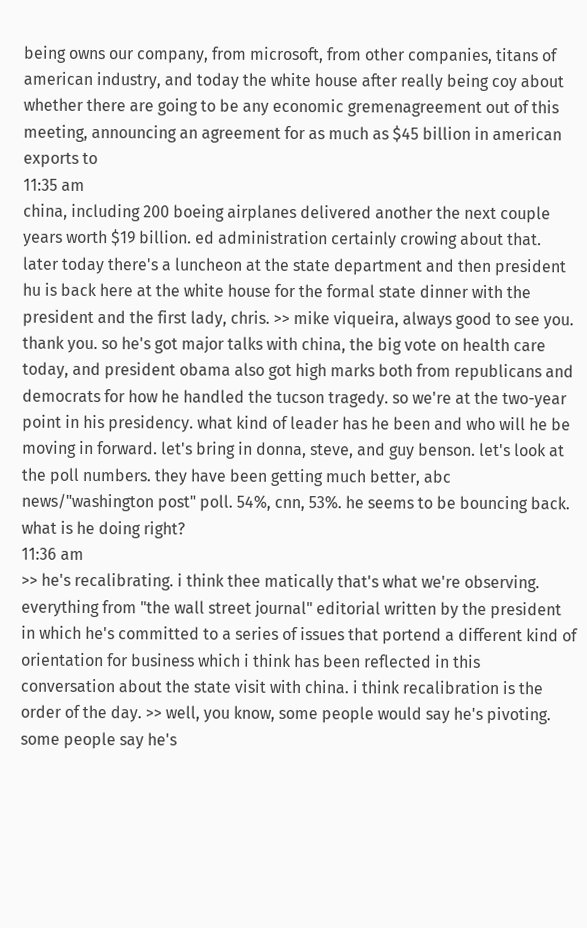being owns our company, from microsoft, from other companies, titans of american industry, and today the white house after really being coy about whether there are going to be any economic gremenagreement out of this meeting, announcing an agreement for as much as $45 billion in american exports to
11:35 am
china, including 200 boeing airplanes delivered another the next couple years worth $19 billion. ed administration certainly crowing about that. later today there's a luncheon at the state department and then president hu is back here at the white house for the formal state dinner with the president and the first lady, chris. >> mike viqueira, always good to see you. thank you. so he's got major talks with china, the big vote on health care today, and president obama also got high marks both from republicans and democrats for how he handled the tucson tragedy. so we're at the two-year point in his presidency. what kind of leader has he been and who will he be moving in forward. let's bring in donna, steve, and guy benson. let's look at the poll numbers. they have been getting much better, abc news/"washington post" poll. 54%, cnn, 53%. he seems to be bouncing back. what is he doing right?
11:36 am
>> he's recalibrating. i think thee matically that's what we're observing. everything from "the wall street journal" editorial written by the president in which he's committed to a series of issues that portend a different kind of orientation for business which i think has been reflected in this conversation about the state visit with china. i think recalibration is the order of the day. >> well, you know, some people would say he's pivoting. some people say he's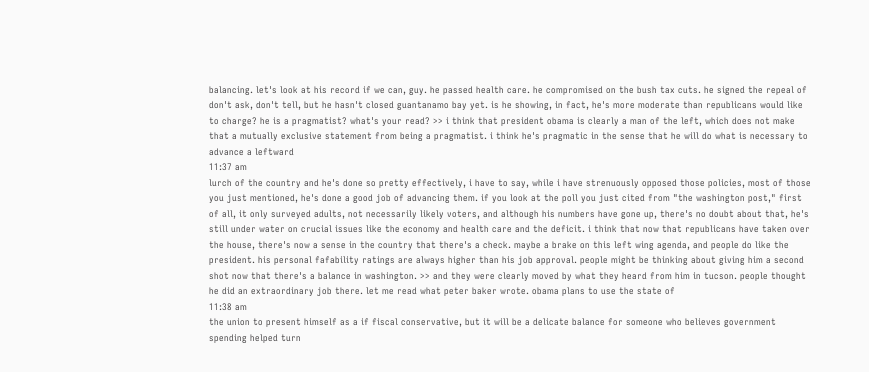balancing. let's look at his record if we can, guy. he passed health care. he compromised on the bush tax cuts. he signed the repeal of don't ask, don't tell, but he hasn't closed guantanamo bay yet. is he showing, in fact, he's more moderate than republicans would like to charge? he is a pragmatist? what's your read? >> i think that president obama is clearly a man of the left, which does not make that a mutually exclusive statement from being a pragmatist. i think he's pragmatic in the sense that he will do what is necessary to advance a leftward
11:37 am
lurch of the country and he's done so pretty effectively, i have to say, while i have strenuously opposed those policies, most of those you just mentioned, he's done a good job of advancing them. if you look at the poll you just cited from "the washington post," first of all, it only surveyed adults, not necessarily likely voters, and although his numbers have gone up, there's no doubt about that, he's still under water on crucial issues like the economy and health care and the deficit. i think that now that republicans have taken over the house, there's now a sense in the country that there's a check. maybe a brake on this left wing agenda, and people do like the president. his personal fafability ratings are always higher than his job approval. people might be thinking about giving him a second shot now that there's a balance in washington. >> and they were clearly moved by what they heard from him in tucson. people thought he did an extraordinary job there. let me read what peter baker wrote. obama plans to use the state of
11:38 am
the union to present himself as a if fiscal conservative, but it will be a delicate balance for someone who believes government spending helped turn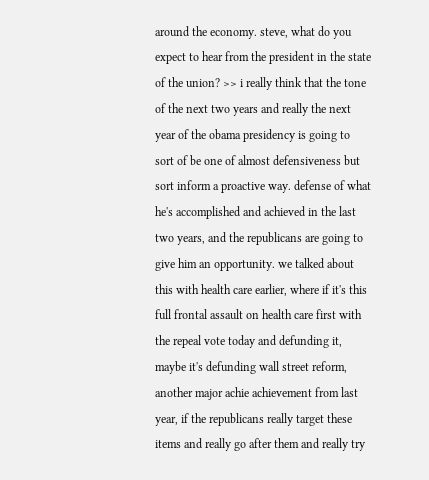around the economy. steve, what do you expect to hear from the president in the state of the union? >> i really think that the tone of the next two years and really the next year of the obama presidency is going to sort of be one of almost defensiveness but sort inform a proactive way. defense of what he's accomplished and achieved in the last two years, and the republicans are going to give him an opportunity. we talked about this with health care earlier, where if it's this full frontal assault on health care first with the repeal vote today and defunding it, maybe it's defunding wall street reform, another major achie achievement from last year, if the republicans really target these items and really go after them and really try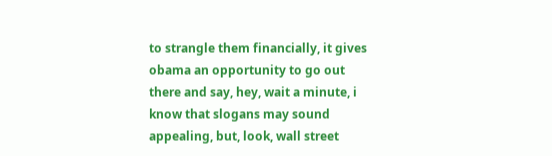to strangle them financially, it gives obama an opportunity to go out there and say, hey, wait a minute, i know that slogans may sound appealing, but, look, wall street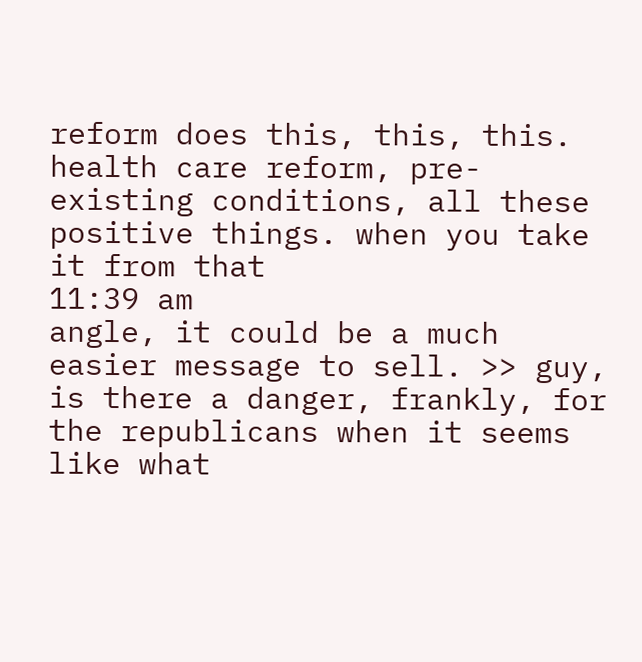reform does this, this, this. health care reform, pre-existing conditions, all these positive things. when you take it from that
11:39 am
angle, it could be a much easier message to sell. >> guy, is there a danger, frankly, for the republicans when it seems like what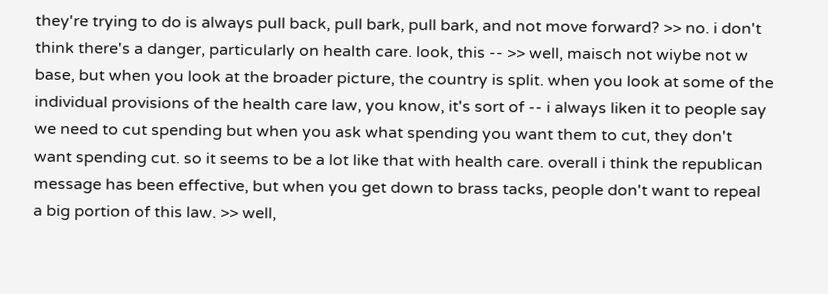they're trying to do is always pull back, pull bark, pull bark, and not move forward? >> no. i don't think there's a danger, particularly on health care. look, this -- >> well, maisch not wiybe not w base, but when you look at the broader picture, the country is split. when you look at some of the individual provisions of the health care law, you know, it's sort of -- i always liken it to people say we need to cut spending but when you ask what spending you want them to cut, they don't want spending cut. so it seems to be a lot like that with health care. overall i think the republican message has been effective, but when you get down to brass tacks, people don't want to repeal a big portion of this law. >> well,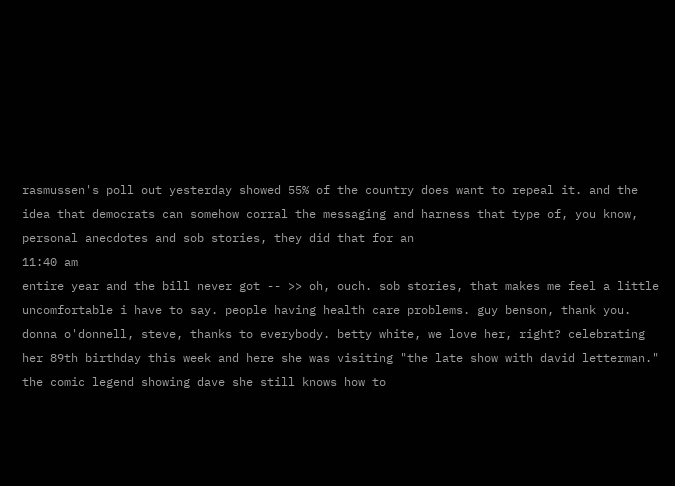rasmussen's poll out yesterday showed 55% of the country does want to repeal it. and the idea that democrats can somehow corral the messaging and harness that type of, you know, personal anecdotes and sob stories, they did that for an
11:40 am
entire year and the bill never got -- >> oh, ouch. sob stories, that makes me feel a little uncomfortable i have to say. people having health care problems. guy benson, thank you. donna o'donnell, steve, thanks to everybody. betty white, we love her, right? celebrating her 89th birthday this week and here she was visiting "the late show with david letterman." the comic legend showing dave she still knows how to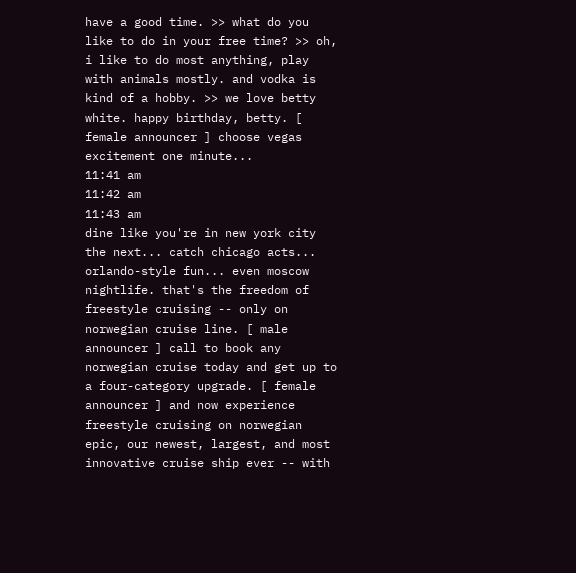have a good time. >> what do you like to do in your free time? >> oh, i like to do most anything, play with animals mostly. and vodka is kind of a hobby. >> we love betty white. happy birthday, betty. [ female announcer ] choose vegas excitement one minute...
11:41 am
11:42 am
11:43 am
dine like you're in new york city the next... catch chicago acts... orlando-style fun... even moscow nightlife. that's the freedom of freestyle cruising -- only on norwegian cruise line. [ male announcer ] call to book any norwegian cruise today and get up to a four-category upgrade. [ female announcer ] and now experience freestyle cruising on norwegian epic, our newest, largest, and most innovative cruise ship ever -- with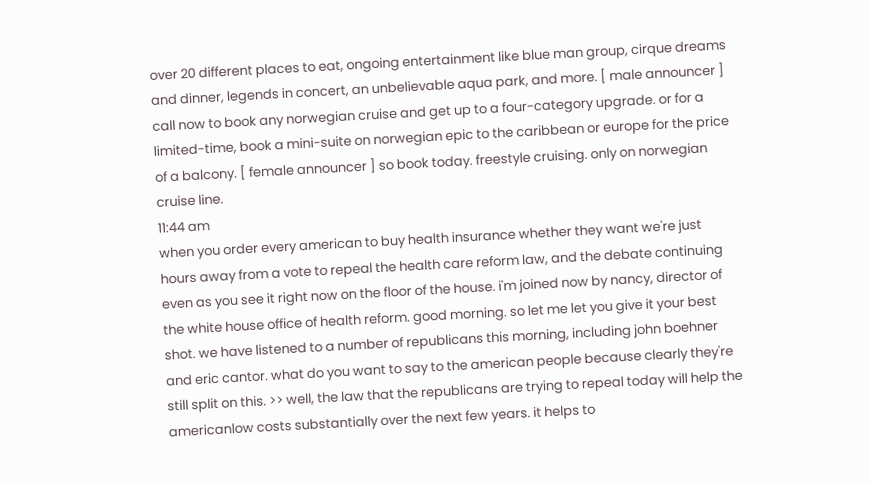over 20 different places to eat, ongoing entertainment like blue man group, cirque dreams and dinner, legends in concert, an unbelievable aqua park, and more. [ male announcer ] call now to book any norwegian cruise and get up to a four-category upgrade. or for a limited-time, book a mini-suite on norwegian epic to the caribbean or europe for the price of a balcony. [ female announcer ] so book today. freestyle cruising. only on norwegian cruise line.
11:44 am
when you order every american to buy health insurance whether they want we're just hours away from a vote to repeal the health care reform law, and the debate continuing even as you see it right now on the floor of the house. i'm joined now by nancy, director of the white house office of health reform. good morning. so let me let you give it your best shot. we have listened to a number of republicans this morning, including john boehner and eric cantor. what do you want to say to the american people because clearly they're still split on this. >> well, the law that the republicans are trying to repeal today will help the americanlow costs substantially over the next few years. it helps to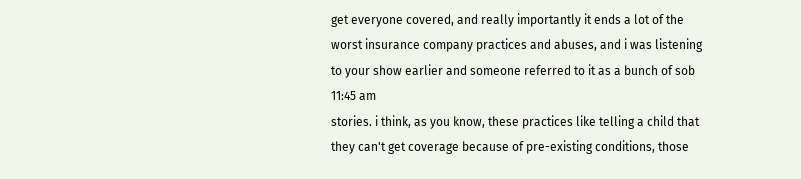get everyone covered, and really importantly it ends a lot of the worst insurance company practices and abuses, and i was listening to your show earlier and someone referred to it as a bunch of sob
11:45 am
stories. i think, as you know, these practices like telling a child that they can't get coverage because of pre-existing conditions, those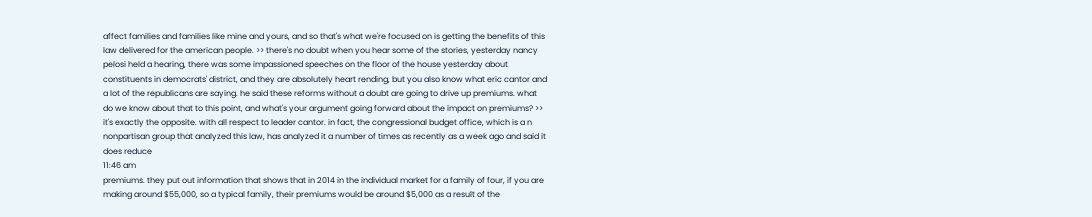affect families and families like mine and yours, and so that's what we're focused on is getting the benefits of this law delivered for the american people. >> there's no doubt when you hear some of the stories, yesterday nancy pelosi held a hearing, there was some impassioned speeches on the floor of the house yesterday about constituents in democrats' district, and they are absolutely heart rending, but you also know what eric cantor and a lot of the republicans are saying. he said these reforms without a doubt are going to drive up premiums. what do we know about that to this point, and what's your argument going forward about the impact on premiums? >> it's exactly the opposite. with all respect to leader cantor. in fact, the congressional budget office, which is a n nonpartisan group that analyzed this law, has analyzed it a number of times as recently as a week ago and said it does reduce
11:46 am
premiums. they put out information that shows that in 2014 in the individual market for a family of four, if you are making around $55,000, so a typical family, their premiums would be around $5,000 as a result of the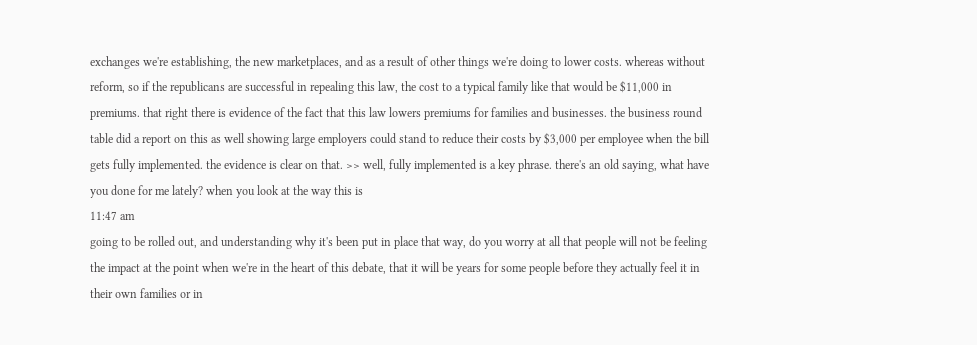exchanges we're establishing, the new marketplaces, and as a result of other things we're doing to lower costs. whereas without reform, so if the republicans are successful in repealing this law, the cost to a typical family like that would be $11,000 in premiums. that right there is evidence of the fact that this law lowers premiums for families and businesses. the business round table did a report on this as well showing large employers could stand to reduce their costs by $3,000 per employee when the bill gets fully implemented. the evidence is clear on that. >> well, fully implemented is a key phrase. there's an old saying, what have you done for me lately? when you look at the way this is
11:47 am
going to be rolled out, and understanding why it's been put in place that way, do you worry at all that people will not be feeling the impact at the point when we're in the heart of this debate, that it will be years for some people before they actually feel it in their own families or in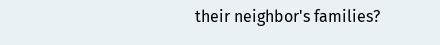their neighbor's families?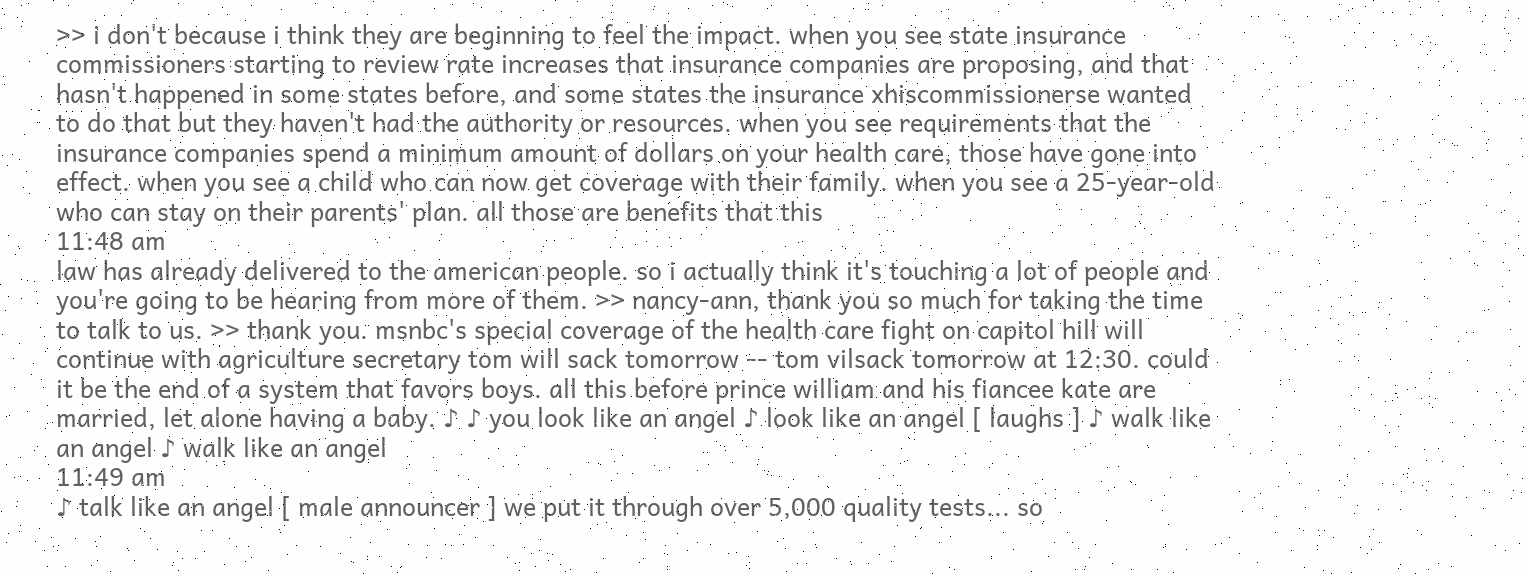>> i don't because i think they are beginning to feel the impact. when you see state insurance commissioners starting to review rate increases that insurance companies are proposing, and that hasn't happened in some states before, and some states the insurance xhiscommissionerse wanted to do that but they haven't had the authority or resources. when you see requirements that the insurance companies spend a minimum amount of dollars on your health care, those have gone into effect. when you see a child who can now get coverage with their family. when you see a 25-year-old who can stay on their parents' plan. all those are benefits that this
11:48 am
law has already delivered to the american people. so i actually think it's touching a lot of people and you're going to be hearing from more of them. >> nancy-ann, thank you so much for taking the time to talk to us. >> thank you. msnbc's special coverage of the health care fight on capitol hill will continue with agriculture secretary tom will sack tomorrow -- tom vilsack tomorrow at 12:30. could it be the end of a system that favors boys. all this before prince william and his fiancee kate are married, let alone having a baby. ♪ ♪ you look like an angel ♪ look like an angel [ laughs ] ♪ walk like an angel ♪ walk like an angel
11:49 am
♪ talk like an angel [ male announcer ] we put it through over 5,000 quality tests... so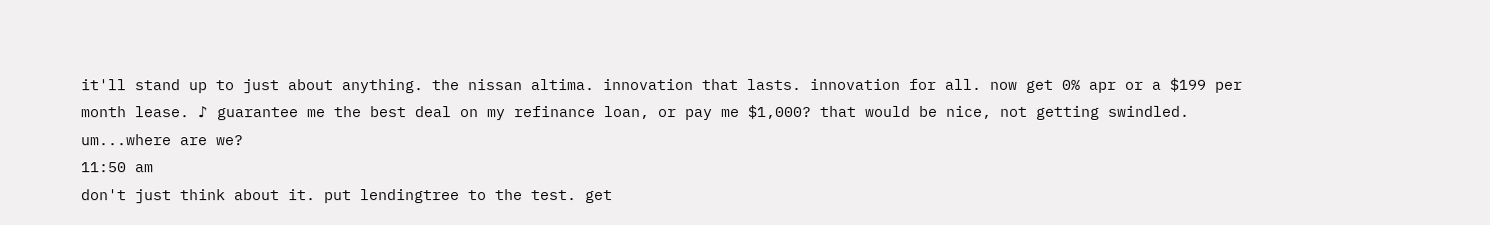it'll stand up to just about anything. the nissan altima. innovation that lasts. innovation for all. now get 0% apr or a $199 per month lease. ♪ guarantee me the best deal on my refinance loan, or pay me $1,000? that would be nice, not getting swindled. um...where are we?
11:50 am
don't just think about it. put lendingtree to the test. get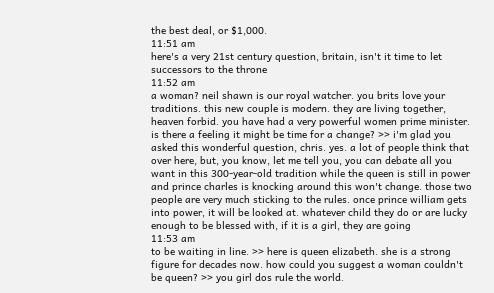the best deal, or $1,000.
11:51 am
here's a very 21st century question, britain, isn't it time to let successors to the throne
11:52 am
a woman? neil shawn is our royal watcher. you brits love your traditions. this new couple is modern. they are living together, heaven forbid. you have had a very powerful women prime minister. is there a feeling it might be time for a change? >> i'm glad you asked this wonderful question, chris. yes. a lot of people think that over here, but, you know, let me tell you, you can debate all you want in this 300-year-old tradition while the queen is still in power and prince charles is knocking around this won't change. those two people are very much sticking to the rules. once prince william gets into power, it will be looked at. whatever child they do or are lucky enough to be blessed with, if it is a girl, they are going
11:53 am
to be waiting in line. >> here is queen elizabeth. she is a strong figure for decades now. how could you suggest a woman couldn't be queen? >> you girl dos rule the world.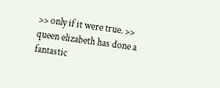>> only if it were true. >> queen elizabeth has done a fantastic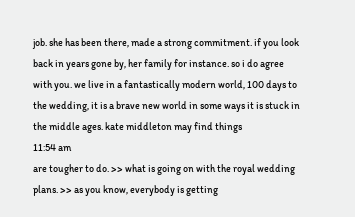job. she has been there, made a strong commitment. if you look back in years gone by, her family for instance. so i do agree with you. we live in a fantastically modern world, 100 days to the wedding, it is a brave new world in some ways it is stuck in the middle ages. kate middleton may find things
11:54 am
are tougher to do. >> what is going on with the royal wedding plans. >> as you know, everybody is getting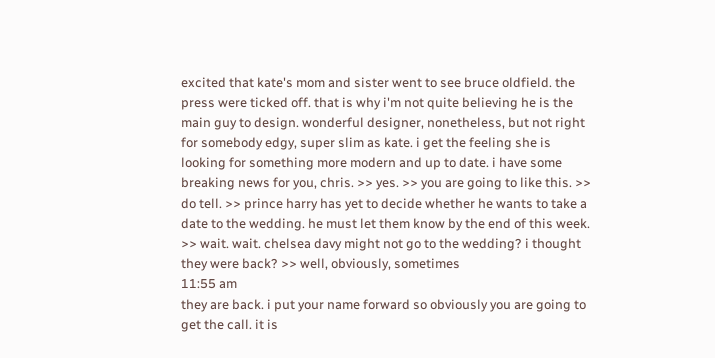excited that kate's mom and sister went to see bruce oldfield. the press were ticked off. that is why i'm not quite believing he is the main guy to design. wonderful designer, nonetheless, but not right for somebody edgy, super slim as kate. i get the feeling she is looking for something more modern and up to date. i have some breaking news for you, chris. >> yes. >> you are going to like this. >> do tell. >> prince harry has yet to decide whether he wants to take a date to the wedding. he must let them know by the end of this week. >> wait. wait. chelsea davy might not go to the wedding? i thought they were back? >> well, obviously, sometimes
11:55 am
they are back. i put your name forward so obviously you are going to get the call. it is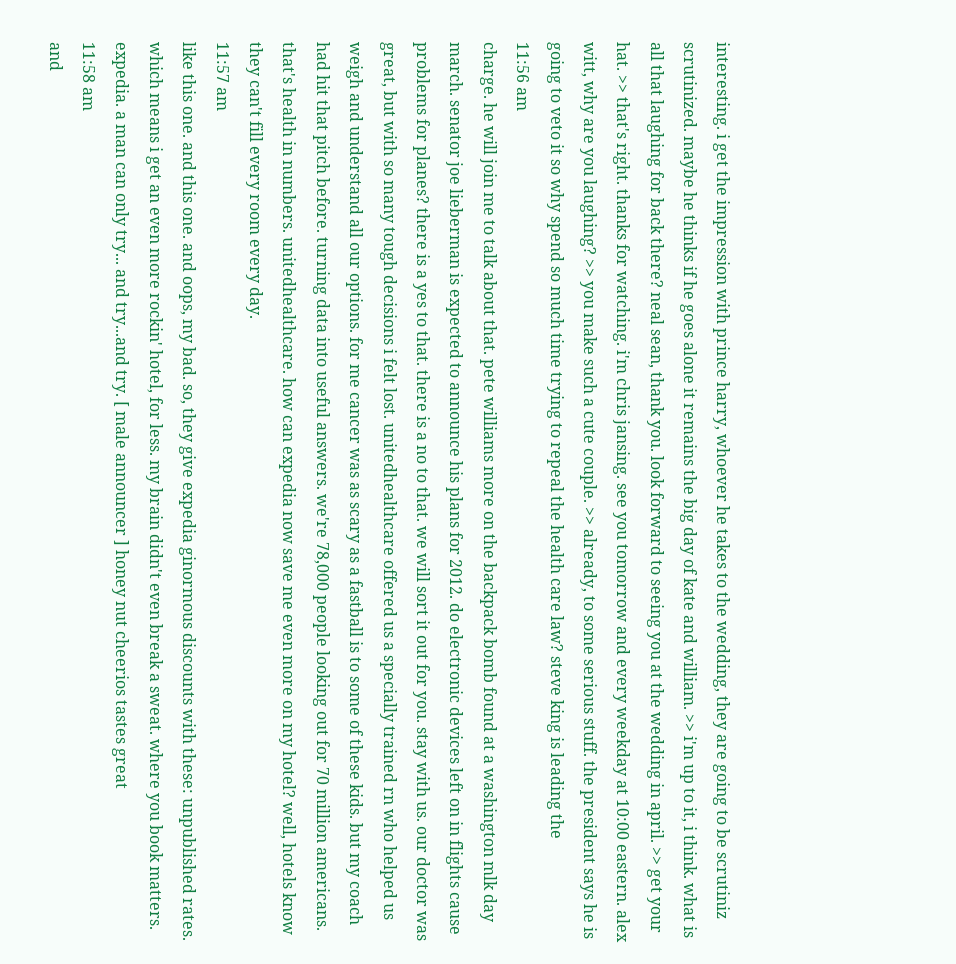interesting. i get the impression with prince harry, whoever he takes to the wedding, they are going to be scrutiniz scrutinized. maybe he thinks if he goes alone it remains the big day of kate and william. >> i'm up to it, i think. what is all that laughing for back there? neal sean, thank you. look forward to seeing you at the wedding in april. >> get your hat. >> that's right. thanks for watching. i'm chris jansing. see you tomorrow and every weekday at 10:00 eastern. alex witt, why are you laughing? >> you make such a cute couple. >> already, to some serious stuff. the president says he is going to veto it so why spend so much time trying to repeal the health care law? steve king is leading the
11:56 am
charge. he will join me to talk about that. pete williams more on the backpack bomb found at a washington mlk day march. senator joe lieberman is expected to announce his plans for 2012. do electronic devices left on in flights cause problems for planes? there is a yes to that. there is a no to that. we will sort it out for you. stay with us. our doctor was great, but with so many tough decisions i felt lost. unitedhealthcare offered us a specially trained rn who helped us weigh and understand all our options. for me cancer was as scary as a fastball is to some of these kids. but my coach had hit that pitch before. turning data into useful answers. we're 78,000 people looking out for 70 million americans. that's health in numbers. unitedhealthcare. how can expedia now save me even more on my hotel? well, hotels know they can't fill every room every day.
11:57 am
like this one. and this one. and oops, my bad. so, they give expedia ginormous discounts with these: unpublished rates. which means i get an even more rockin' hotel, for less. my brain didn't even break a sweat. where you book matters. expedia. a man can only try... and try...and try. [ male announcer ] honey nut cheerios tastes great
11:58 am
and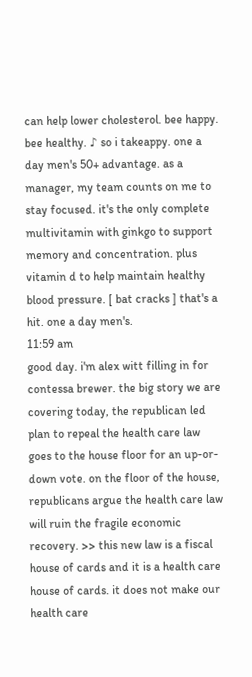can help lower cholesterol. bee happy. bee healthy. ♪ so i takeappy. one a day men's 50+ advantage. as a manager, my team counts on me to stay focused. it's the only complete multivitamin with ginkgo to support memory and concentration. plus vitamin d to help maintain healthy blood pressure. [ bat cracks ] that's a hit. one a day men's.
11:59 am
good day. i'm alex witt filling in for contessa brewer. the big story we are covering today, the republican led plan to repeal the health care law goes to the house floor for an up-or-down vote. on the floor of the house, republicans argue the health care law will ruin the fragile economic recovery. >> this new law is a fiscal house of cards and it is a health care house of cards. it does not make our health care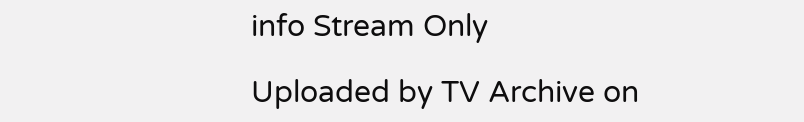info Stream Only

Uploaded by TV Archive on